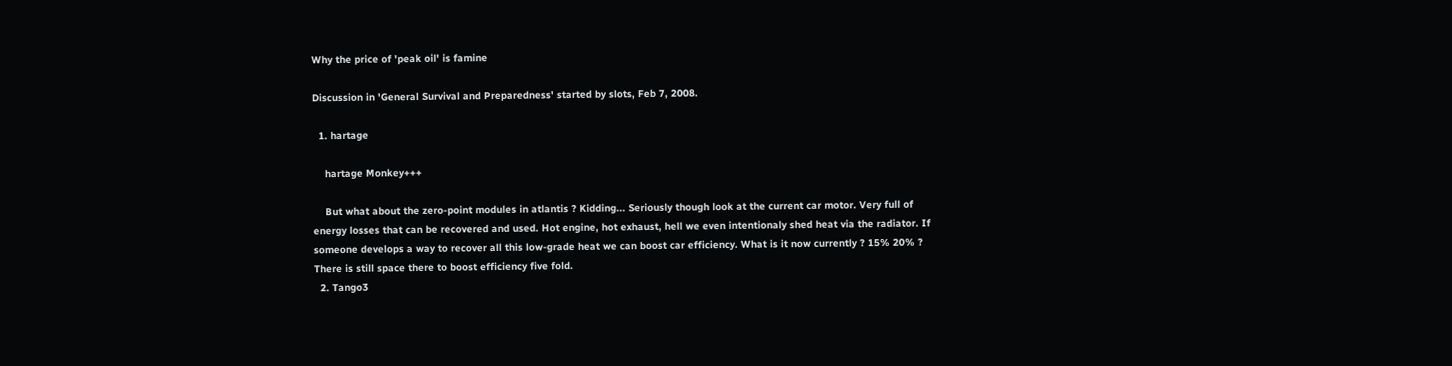Why the price of 'peak oil' is famine

Discussion in 'General Survival and Preparedness' started by slots, Feb 7, 2008.

  1. hartage

    hartage Monkey+++

    But what about the zero-point modules in atlantis ? Kidding... Seriously though look at the current car motor. Very full of energy losses that can be recovered and used. Hot engine, hot exhaust, hell we even intentionaly shed heat via the radiator. If someone develops a way to recover all this low-grade heat we can boost car efficiency. What is it now currently ? 15% 20% ? There is still space there to boost efficiency five fold.
  2. Tango3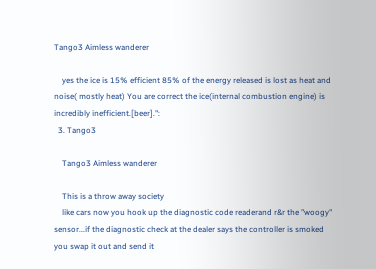Tango3 Aimless wanderer

    yes the ice is 15% efficient 85% of the energy released is lost as heat and noise( mostly heat) You are correct the ice(internal combustion engine) is incredibly inefficient.[beer].":
  3. Tango3

    Tango3 Aimless wanderer

    This is a throw away society
    like cars now you hook up the diagnostic code readerand r&r the "woogy" sensor...if the diagnostic check at the dealer says the controller is smoked you swap it out and send it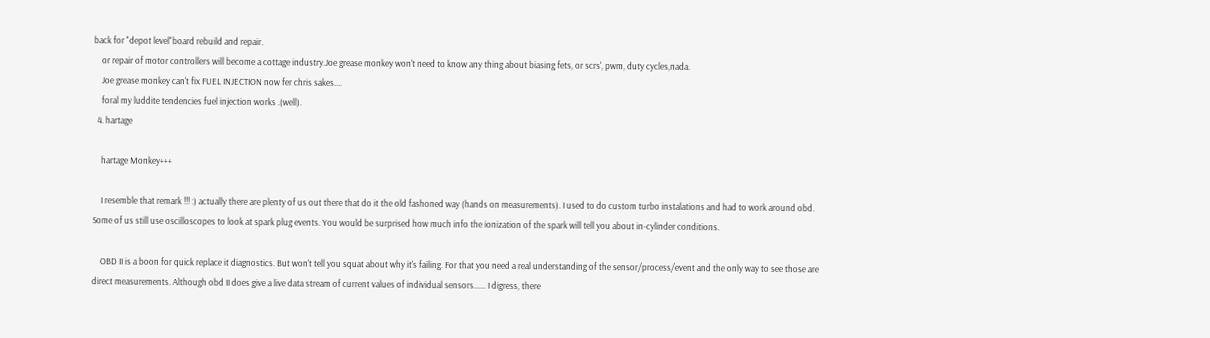back for "depot level"board rebuild and repair.
    or repair of motor controllers will become a cottage industry.Joe grease monkey won't need to know any thing about biasing fets, or scrs', pwm, duty cycles,nada.
    Joe grease monkey can't fix FUEL INJECTION now fer chris sakes....
    foral my luddite tendencies fuel injection works .(well).
  4. hartage

    hartage Monkey+++

    I resemble that remark !!! :) actually there are plenty of us out there that do it the old fashoned way (hands on measurements). I used to do custom turbo instalations and had to work around obd. Some of us still use oscilloscopes to look at spark plug events. You would be surprised how much info the ionization of the spark will tell you about in-cylinder conditions.

    OBD II is a boon for quick replace it diagnostics. But won't tell you squat about why it's failing. For that you need a real understanding of the sensor/process/event and the only way to see those are direct measurements. Although obd II does give a live data stream of current values of individual sensors...... I digress, there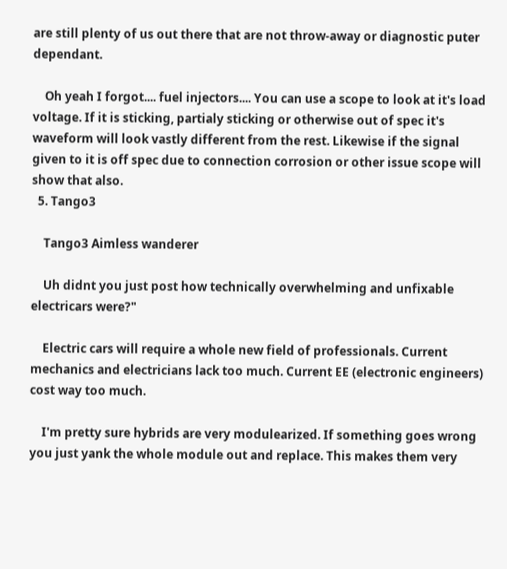are still plenty of us out there that are not throw-away or diagnostic puter dependant.

    Oh yeah I forgot.... fuel injectors.... You can use a scope to look at it's load voltage. If it is sticking, partialy sticking or otherwise out of spec it's waveform will look vastly different from the rest. Likewise if the signal given to it is off spec due to connection corrosion or other issue scope will show that also.
  5. Tango3

    Tango3 Aimless wanderer

    Uh didnt you just post how technically overwhelming and unfixable electricars were?"

    Electric cars will require a whole new field of professionals. Current mechanics and electricians lack too much. Current EE (electronic engineers) cost way too much.

    I'm pretty sure hybrids are very modulearized. If something goes wrong you just yank the whole module out and replace. This makes them very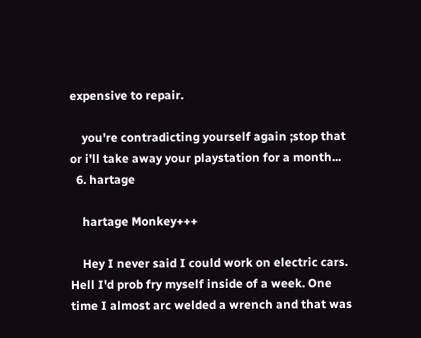expensive to repair.

    you're contradicting yourself again ;stop that or i'll take away your playstation for a month...
  6. hartage

    hartage Monkey+++

    Hey I never said I could work on electric cars. Hell I'd prob fry myself inside of a week. One time I almost arc welded a wrench and that was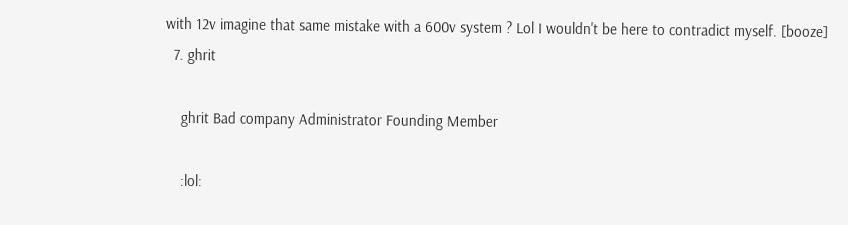with 12v imagine that same mistake with a 600v system ? Lol I wouldn't be here to contradict myself. [booze]
  7. ghrit

    ghrit Bad company Administrator Founding Member

    :lol: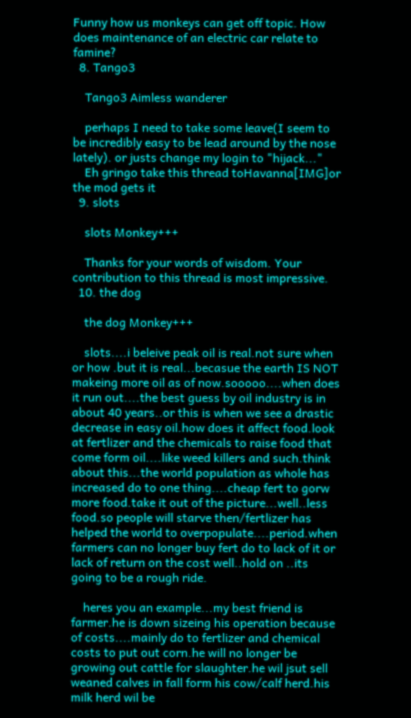Funny how us monkeys can get off topic. How does maintenance of an electric car relate to famine?
  8. Tango3

    Tango3 Aimless wanderer

    perhaps I need to take some leave(I seem to be incredibly easy to be lead around by the nose lately). or justs change my login to "hijack..."
    Eh gringo take this thread toHavanna[IMG]or the mod gets it
  9. slots

    slots Monkey+++

    Thanks for your words of wisdom. Your contribution to this thread is most impressive.
  10. the dog

    the dog Monkey+++

    slots....i beleive peak oil is real.not sure when or how .but it is real...becasue the earth IS NOT makeing more oil as of now.sooooo....when does it run out....the best guess by oil industry is in about 40 years..or this is when we see a drastic decrease in easy oil.how does it affect food.look at fertlizer and the chemicals to raise food that come form oil....like weed killers and such.think about this...the world population as whole has increased do to one thing....cheap fert to gorw more food.take it out of the picture...well..less food.so people will starve then/fertlizer has helped the world to overpopulate....period.when farmers can no longer buy fert do to lack of it or lack of return on the cost well..hold on ..its going to be a rough ride.

    heres you an example...my best friend is farmer.he is down sizeing his operation because of costs....mainly do to fertlizer and chemical costs to put out corn.he will no longer be growing out cattle for slaughter.he wil jsut sell weaned calves in fall form his cow/calf herd.his milk herd wil be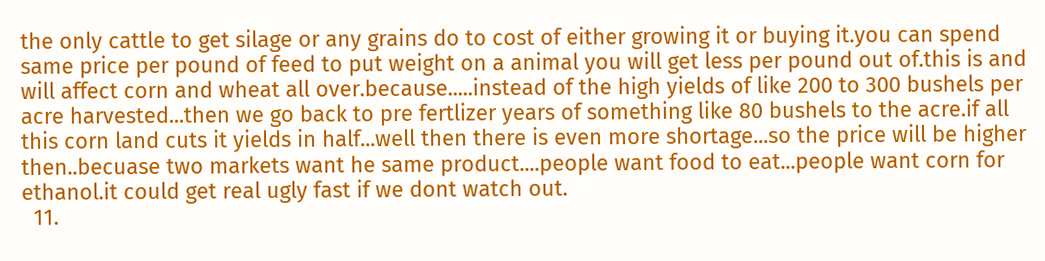the only cattle to get silage or any grains do to cost of either growing it or buying it.you can spend same price per pound of feed to put weight on a animal you will get less per pound out of.this is and will affect corn and wheat all over.because.....instead of the high yields of like 200 to 300 bushels per acre harvested...then we go back to pre fertlizer years of something like 80 bushels to the acre.if all this corn land cuts it yields in half...well then there is even more shortage...so the price will be higher then..becuase two markets want he same product....people want food to eat...people want corn for ethanol.it could get real ugly fast if we dont watch out.
  11.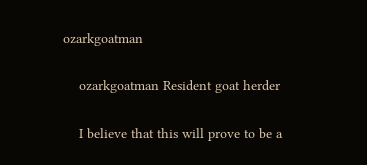ozarkgoatman

    ozarkgoatman Resident goat herder

    I believe that this will prove to be a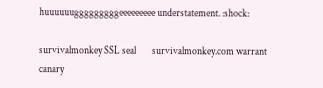huuuuuugggggggggeeeeeeeee understatement. :shock:

survivalmonkey SSL seal        survivalmonkey.com warrant canary